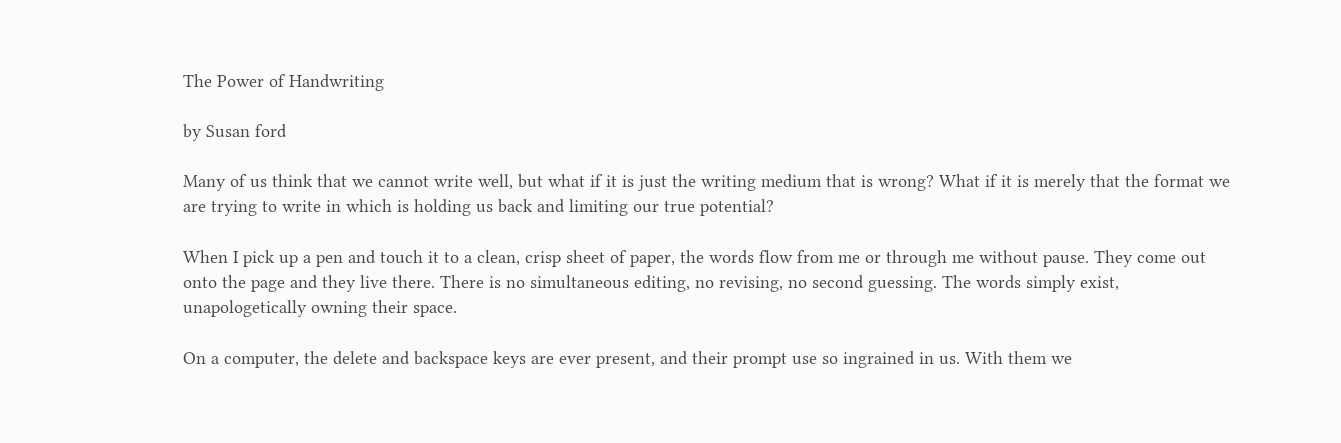The Power of Handwriting

by Susan ford

Many of us think that we cannot write well, but what if it is just the writing medium that is wrong? What if it is merely that the format we are trying to write in which is holding us back and limiting our true potential?

When I pick up a pen and touch it to a clean, crisp sheet of paper, the words flow from me or through me without pause. They come out onto the page and they live there. There is no simultaneous editing, no revising, no second guessing. The words simply exist, unapologetically owning their space.

On a computer, the delete and backspace keys are ever present, and their prompt use so ingrained in us. With them we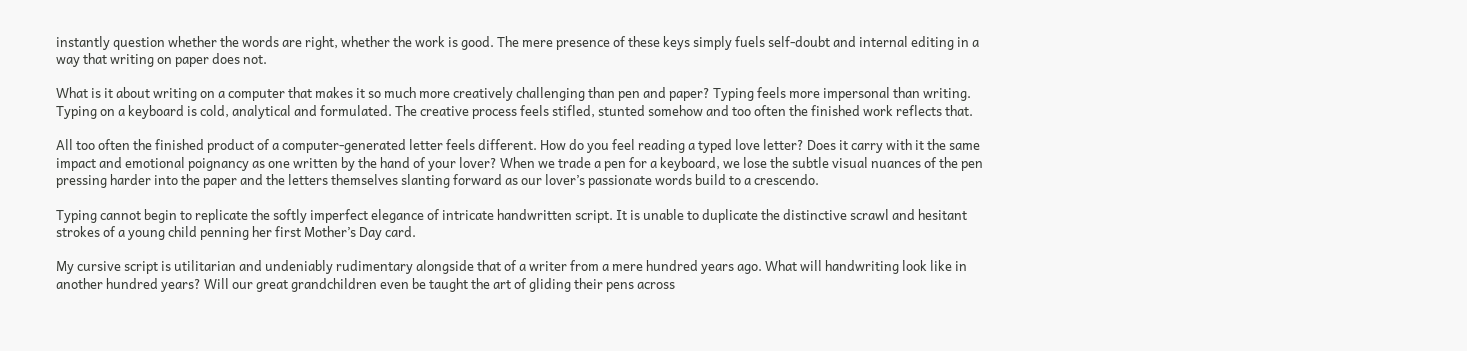instantly question whether the words are right, whether the work is good. The mere presence of these keys simply fuels self-doubt and internal editing in a way that writing on paper does not.

What is it about writing on a computer that makes it so much more creatively challenging than pen and paper? Typing feels more impersonal than writing. Typing on a keyboard is cold, analytical and formulated. The creative process feels stifled, stunted somehow and too often the finished work reflects that.

All too often the finished product of a computer-generated letter feels different. How do you feel reading a typed love letter? Does it carry with it the same impact and emotional poignancy as one written by the hand of your lover? When we trade a pen for a keyboard, we lose the subtle visual nuances of the pen pressing harder into the paper and the letters themselves slanting forward as our lover’s passionate words build to a crescendo.

Typing cannot begin to replicate the softly imperfect elegance of intricate handwritten script. It is unable to duplicate the distinctive scrawl and hesitant strokes of a young child penning her first Mother’s Day card.

My cursive script is utilitarian and undeniably rudimentary alongside that of a writer from a mere hundred years ago. What will handwriting look like in another hundred years? Will our great grandchildren even be taught the art of gliding their pens across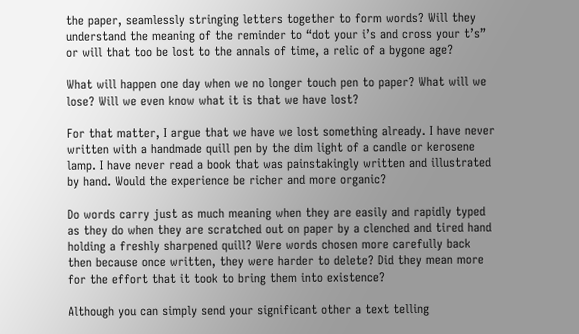the paper, seamlessly stringing letters together to form words? Will they understand the meaning of the reminder to “dot your i’s and cross your t’s” or will that too be lost to the annals of time, a relic of a bygone age?

What will happen one day when we no longer touch pen to paper? What will we lose? Will we even know what it is that we have lost?

For that matter, I argue that we have we lost something already. I have never written with a handmade quill pen by the dim light of a candle or kerosene lamp. I have never read a book that was painstakingly written and illustrated by hand. Would the experience be richer and more organic?

Do words carry just as much meaning when they are easily and rapidly typed as they do when they are scratched out on paper by a clenched and tired hand holding a freshly sharpened quill? Were words chosen more carefully back then because once written, they were harder to delete? Did they mean more for the effort that it took to bring them into existence?

Although you can simply send your significant other a text telling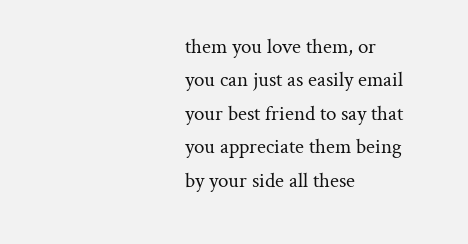them you love them, or you can just as easily email your best friend to say that you appreciate them being by your side all these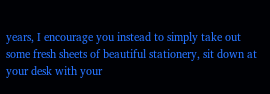years, I encourage you instead to simply take out some fresh sheets of beautiful stationery, sit down at your desk with your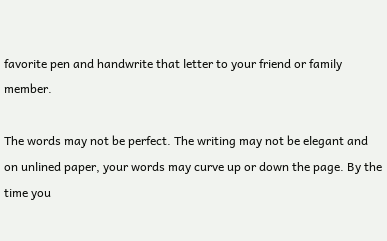favorite pen and handwrite that letter to your friend or family member.

The words may not be perfect. The writing may not be elegant and on unlined paper, your words may curve up or down the page. By the time you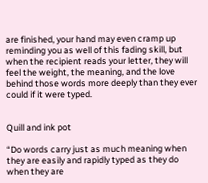are finished, your hand may even cramp up reminding you as well of this fading skill, but when the recipient reads your letter, they will feel the weight, the meaning, and the love behind those words more deeply than they ever could if it were typed.


Quill and ink pot

“Do words carry just as much meaning when they are easily and rapidly typed as they do when they are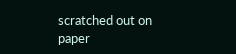scratched out on paper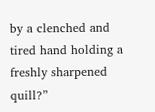by a clenched and tired hand holding a freshly sharpened quill?”